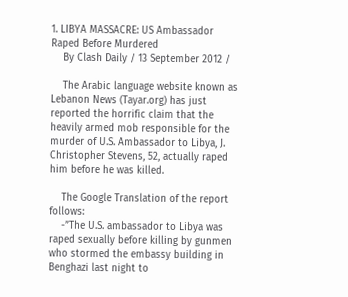1. LIBYA MASSACRE: US Ambassador Raped Before Murdered
    By Clash Daily / 13 September 2012 /

    The Arabic language website known as Lebanon News (Tayar.org) has just reported the horrific claim that the heavily armed mob responsible for the murder of U.S. Ambassador to Libya, J. Christopher Stevens, 52, actually raped him before he was killed.

    The Google Translation of the report follows:
    -”The U.S. ambassador to Libya was raped sexually before killing by gunmen who stormed the embassy building in Benghazi last night to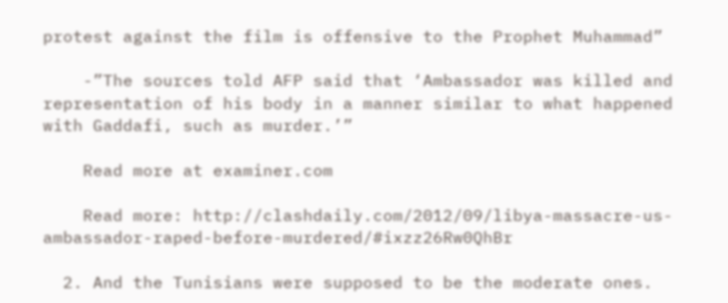protest against the film is offensive to the Prophet Muhammad”

    -”The sources told AFP said that ‘Ambassador was killed and representation of his body in a manner similar to what happened with Gaddafi, such as murder.’”

    Read more at examiner.com

    Read more: http://clashdaily.com/2012/09/libya-massacre-us-ambassador-raped-before-murdered/#ixzz26Rw0QhBr

  2. And the Tunisians were supposed to be the moderate ones.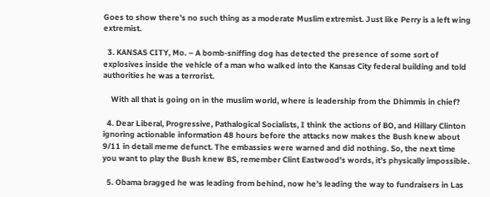Goes to show there’s no such thing as a moderate Muslim extremist. Just like Perry is a left wing extremist.

  3. KANSAS CITY, Mo. – A bomb-sniffing dog has detected the presence of some sort of explosives inside the vehicle of a man who walked into the Kansas City federal building and told authorities he was a terrorist.

    With all that is going on in the muslim world, where is leadership from the Dhimmis in chief?

  4. Dear Liberal, Progressive, Pathalogical Socialists, I think the actions of BO, and Hillary Clinton ignoring actionable information 48 hours before the attacks now makes the Bush knew about 9/11 in detail meme defunct. The embassies were warned and did nothing. So, the next time you want to play the Bush knew BS, remember Clint Eastwood’s words, it’s physically impossible.

  5. Obama bragged he was leading from behind, now he’s leading the way to fundraisers in Las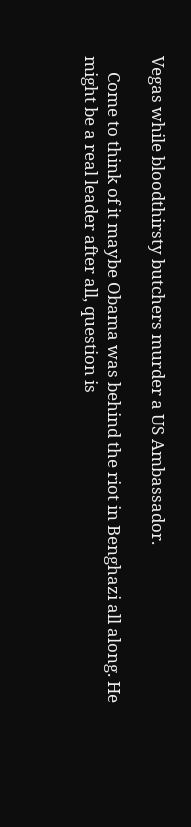Vegas while bloodthirsty butchers murder a US Ambassador.

    Come to think of it maybe Obama was behind the riot in Benghazi all along. He might be a real leader after all, question is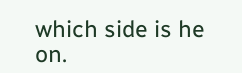which side is he on.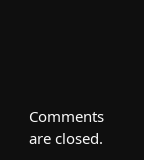Comments are closed.